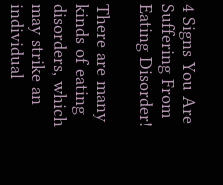4 Signs You Are Suffering From Eating Disorder!

There are many kinds of eating disorders, which may strike an individual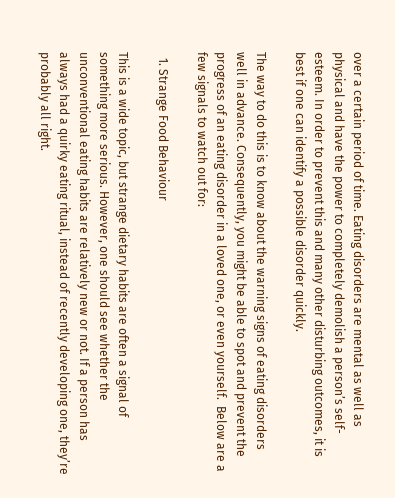over a certain period of time. Eating disorders are mental as well as physical and have the power to completely demolish a person’s self-esteem. In order to prevent this and many other disturbing outcomes, it is best if one can identify a possible disorder quickly.

The way to do this is to know about the warning signs of eating disorders well in advance. Consequently, you might be able to spot and prevent the progress of an eating disorder in a loved one, or even yourself.  Below are a few signals to watch out for:

  1. Strange Food Behaviour

This is a wide topic, but strange dietary habits are often a signal of something more serious. However, one should see whether the unconventional eating habits are relatively new or not. If a person has always had a quirky eating ritual, instead of recently developing one, they’re probably all right.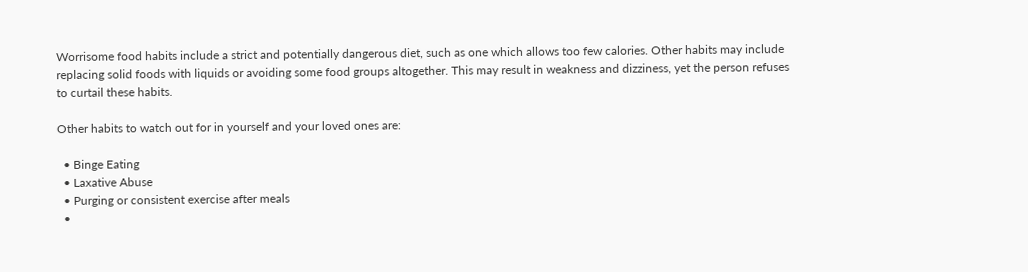Worrisome food habits include a strict and potentially dangerous diet, such as one which allows too few calories. Other habits may include replacing solid foods with liquids or avoiding some food groups altogether. This may result in weakness and dizziness, yet the person refuses to curtail these habits.

Other habits to watch out for in yourself and your loved ones are:

  • Binge Eating
  • Laxative Abuse
  • Purging or consistent exercise after meals
  •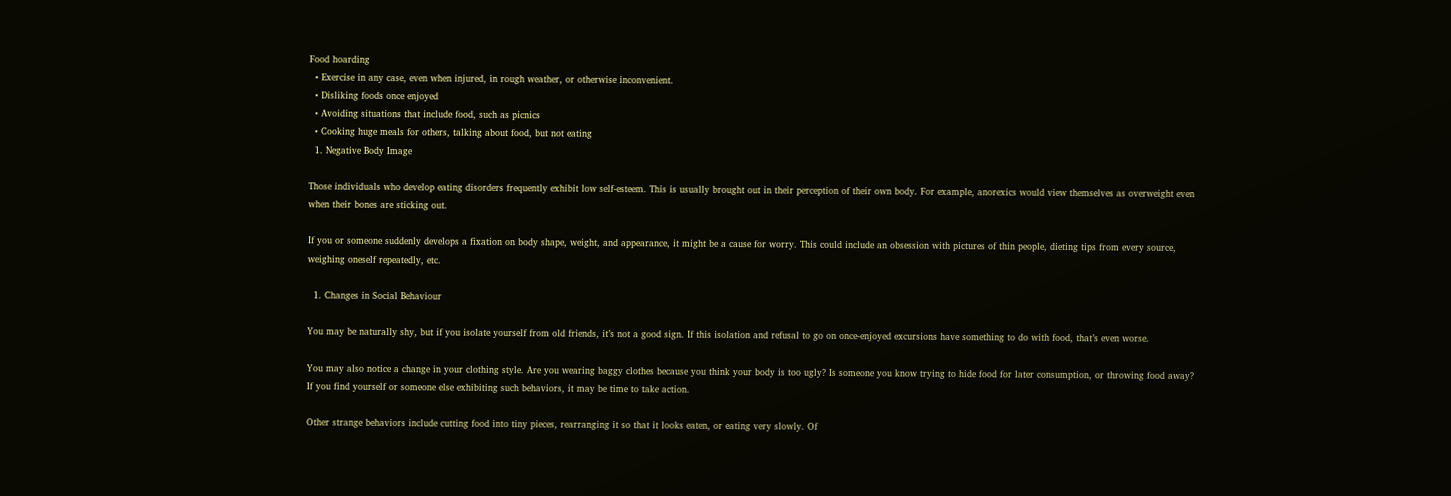Food hoarding
  • Exercise in any case, even when injured, in rough weather, or otherwise inconvenient.
  • Disliking foods once enjoyed
  • Avoiding situations that include food, such as picnics
  • Cooking huge meals for others, talking about food, but not eating
  1. Negative Body Image

Those individuals who develop eating disorders frequently exhibit low self-esteem. This is usually brought out in their perception of their own body. For example, anorexics would view themselves as overweight even when their bones are sticking out.

If you or someone suddenly develops a fixation on body shape, weight, and appearance, it might be a cause for worry. This could include an obsession with pictures of thin people, dieting tips from every source, weighing oneself repeatedly, etc.

  1. Changes in Social Behaviour

You may be naturally shy, but if you isolate yourself from old friends, it’s not a good sign. If this isolation and refusal to go on once-enjoyed excursions have something to do with food, that’s even worse.

You may also notice a change in your clothing style. Are you wearing baggy clothes because you think your body is too ugly? Is someone you know trying to hide food for later consumption, or throwing food away? If you find yourself or someone else exhibiting such behaviors, it may be time to take action.

Other strange behaviors include cutting food into tiny pieces, rearranging it so that it looks eaten, or eating very slowly. Of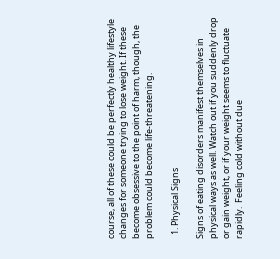course, all of these could be perfectly healthy lifestyle changes for someone trying to lose weight. If these become obsessive to the point of harm, though, the problem could become life-threatening.

  1. Physical Signs

Signs of eating disorders manifest themselves in physical ways as well. Watch out if you suddenly drop or gain weight, or if your weight seems to fluctuate rapidly.  Feeling cold without due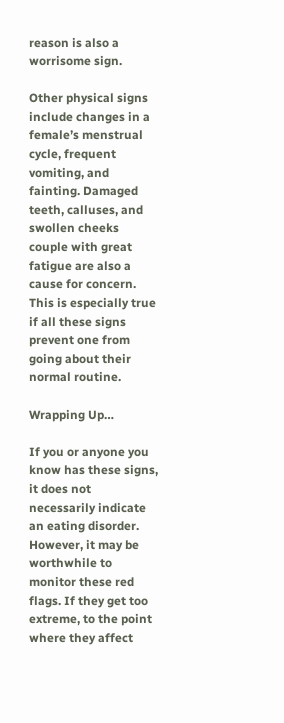reason is also a worrisome sign.

Other physical signs include changes in a female’s menstrual cycle, frequent vomiting, and fainting. Damaged teeth, calluses, and swollen cheeks couple with great fatigue are also a cause for concern. This is especially true if all these signs prevent one from going about their normal routine.

Wrapping Up…

If you or anyone you know has these signs, it does not necessarily indicate an eating disorder. However, it may be worthwhile to monitor these red flags. If they get too extreme, to the point where they affect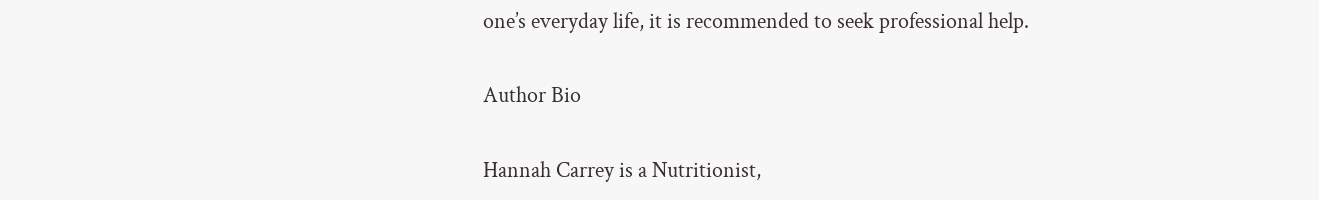one’s everyday life, it is recommended to seek professional help.

Author Bio

Hannah Carrey is a Nutritionist,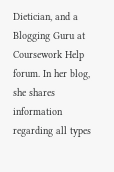Dietician, and a Blogging Guru at Coursework Help forum. In her blog, she shares information regarding all types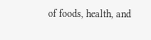of foods, health, and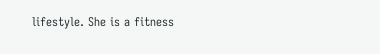lifestyle. She is a fitness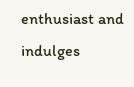enthusiast and indulges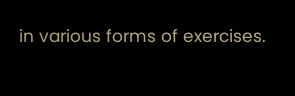in various forms of exercises.